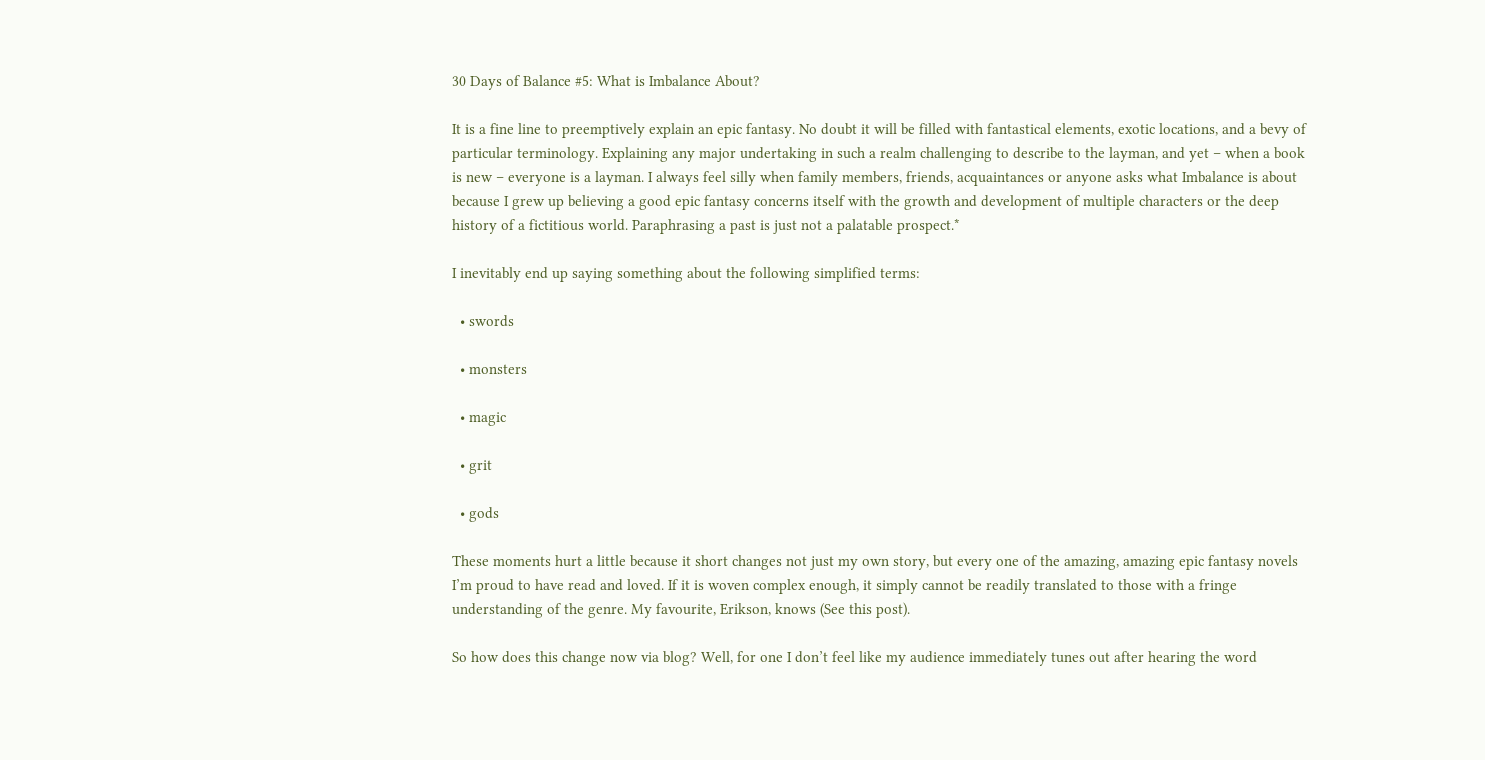30 Days of Balance #5: What is Imbalance About?

It is a fine line to preemptively explain an epic fantasy. No doubt it will be filled with fantastical elements, exotic locations, and a bevy of particular terminology. Explaining any major undertaking in such a realm challenging to describe to the layman, and yet – when a book is new – everyone is a layman. I always feel silly when family members, friends, acquaintances or anyone asks what Imbalance is about because I grew up believing a good epic fantasy concerns itself with the growth and development of multiple characters or the deep history of a fictitious world. Paraphrasing a past is just not a palatable prospect.*

I inevitably end up saying something about the following simplified terms:

  • swords

  • monsters

  • magic

  • grit

  • gods

These moments hurt a little because it short changes not just my own story, but every one of the amazing, amazing epic fantasy novels I’m proud to have read and loved. If it is woven complex enough, it simply cannot be readily translated to those with a fringe understanding of the genre. My favourite, Erikson, knows (See this post).

So how does this change now via blog? Well, for one I don’t feel like my audience immediately tunes out after hearing the word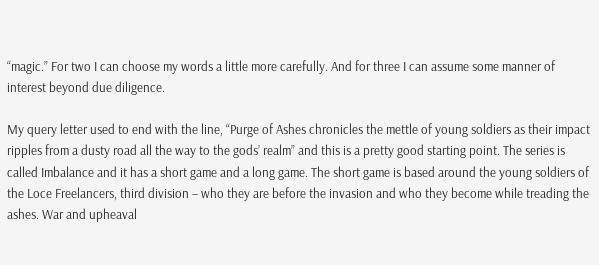“magic.” For two I can choose my words a little more carefully. And for three I can assume some manner of interest beyond due diligence.

My query letter used to end with the line, “Purge of Ashes chronicles the mettle of young soldiers as their impact ripples from a dusty road all the way to the gods’ realm” and this is a pretty good starting point. The series is called Imbalance and it has a short game and a long game. The short game is based around the young soldiers of the Loce Freelancers, third division – who they are before the invasion and who they become while treading the ashes. War and upheaval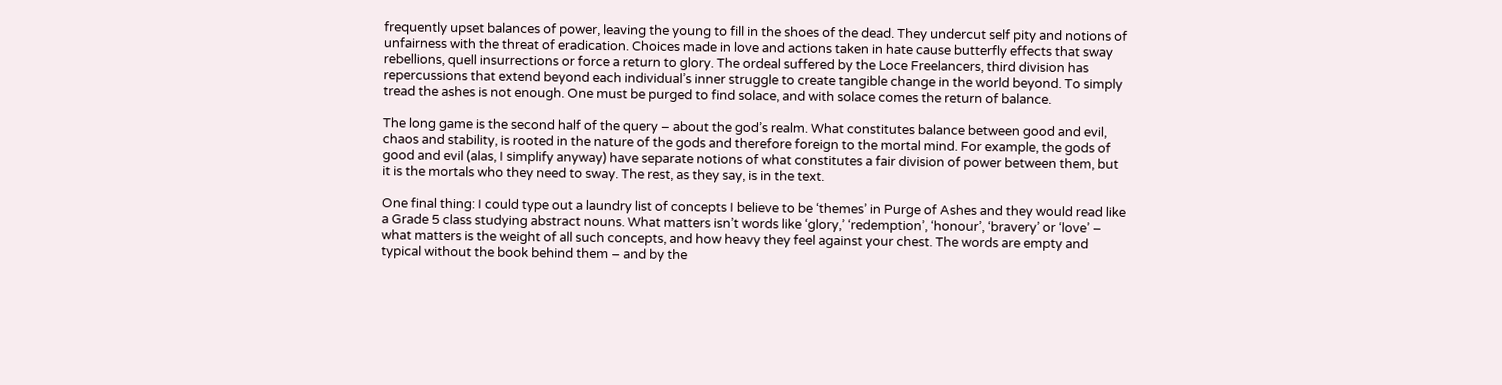frequently upset balances of power, leaving the young to fill in the shoes of the dead. They undercut self pity and notions of unfairness with the threat of eradication. Choices made in love and actions taken in hate cause butterfly effects that sway rebellions, quell insurrections or force a return to glory. The ordeal suffered by the Loce Freelancers, third division has repercussions that extend beyond each individual’s inner struggle to create tangible change in the world beyond. To simply tread the ashes is not enough. One must be purged to find solace, and with solace comes the return of balance.

The long game is the second half of the query – about the god’s realm. What constitutes balance between good and evil, chaos and stability, is rooted in the nature of the gods and therefore foreign to the mortal mind. For example, the gods of good and evil (alas, I simplify anyway) have separate notions of what constitutes a fair division of power between them, but it is the mortals who they need to sway. The rest, as they say, is in the text.

One final thing: I could type out a laundry list of concepts I believe to be ‘themes’ in Purge of Ashes and they would read like a Grade 5 class studying abstract nouns. What matters isn’t words like ‘glory,’ ‘redemption’, ‘honour’, ‘bravery’ or ‘love’ – what matters is the weight of all such concepts, and how heavy they feel against your chest. The words are empty and typical without the book behind them – and by the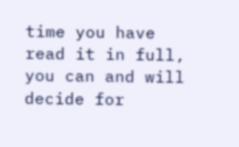time you have read it in full, you can and will decide for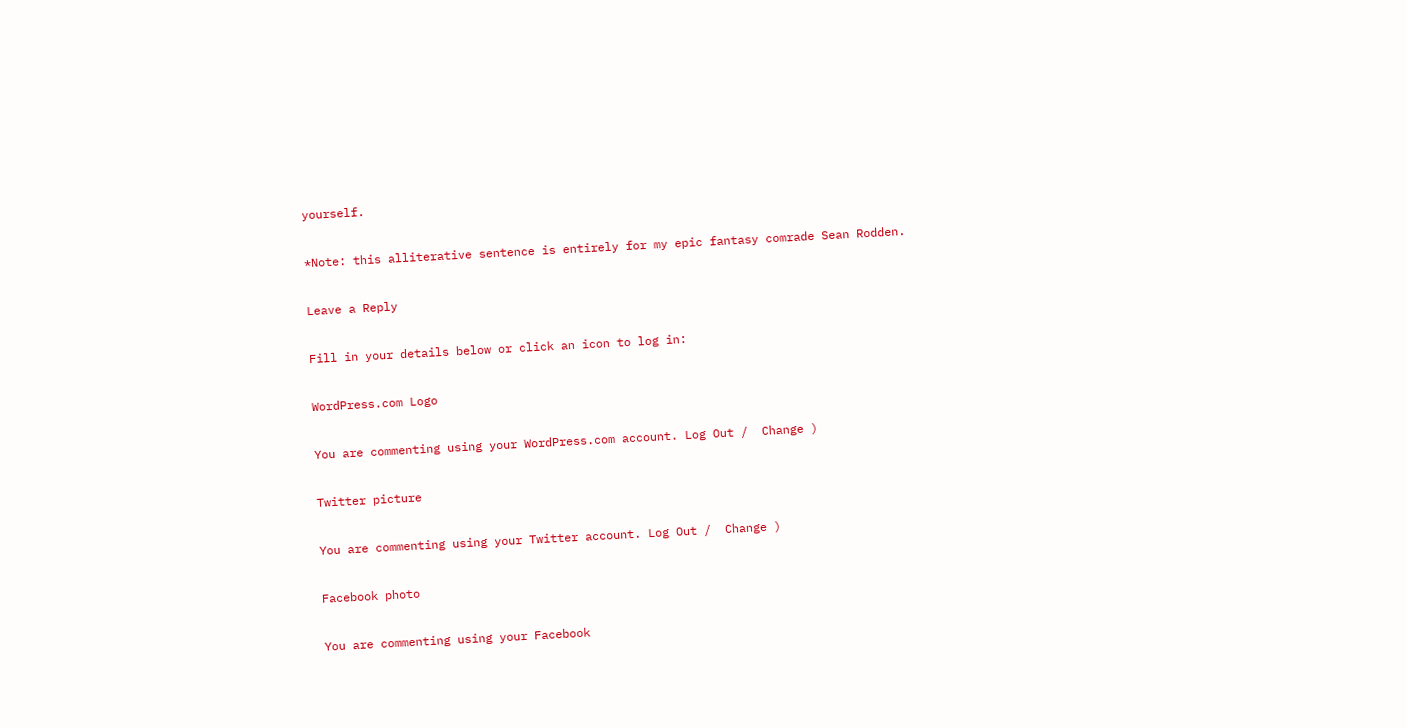yourself.

*Note: this alliterative sentence is entirely for my epic fantasy comrade Sean Rodden.

Leave a Reply

Fill in your details below or click an icon to log in:

WordPress.com Logo

You are commenting using your WordPress.com account. Log Out /  Change )

Twitter picture

You are commenting using your Twitter account. Log Out /  Change )

Facebook photo

You are commenting using your Facebook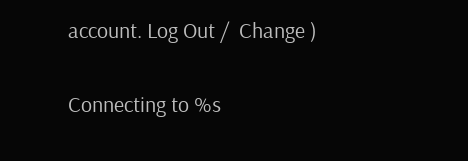account. Log Out /  Change )

Connecting to %s